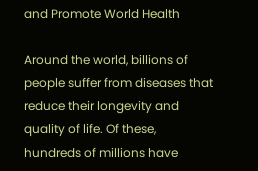and Promote World Health

Around the world, billions of people suffer from diseases that reduce their longevity and quality of life. Of these, hundreds of millions have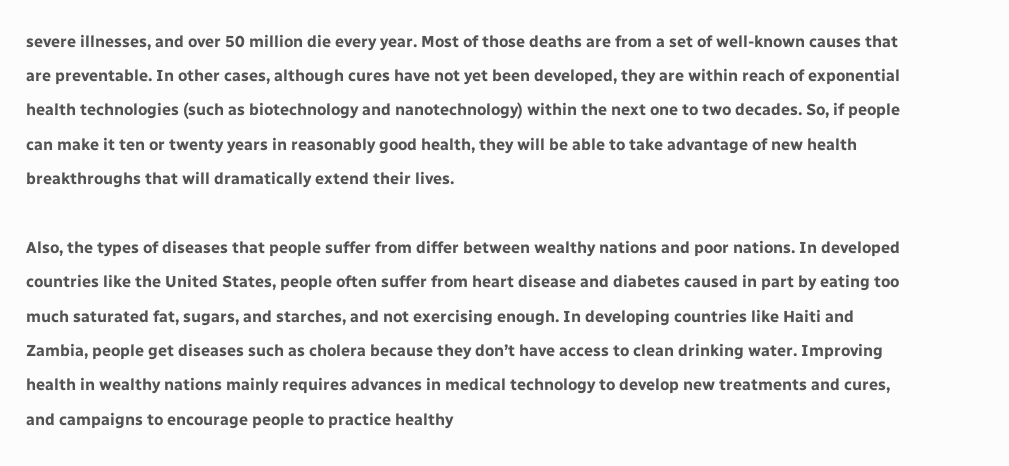severe illnesses, and over 50 million die every year. Most of those deaths are from a set of well-known causes that are preventable. In other cases, although cures have not yet been developed, they are within reach of exponential health technologies (such as biotechnology and nanotechnology) within the next one to two decades. So, if people can make it ten or twenty years in reasonably good health, they will be able to take advantage of new health breakthroughs that will dramatically extend their lives.

Also, the types of diseases that people suffer from differ between wealthy nations and poor nations. In developed countries like the United States, people often suffer from heart disease and diabetes caused in part by eating too much saturated fat, sugars, and starches, and not exercising enough. In developing countries like Haiti and Zambia, people get diseases such as cholera because they don’t have access to clean drinking water. Improving health in wealthy nations mainly requires advances in medical technology to develop new treatments and cures, and campaigns to encourage people to practice healthy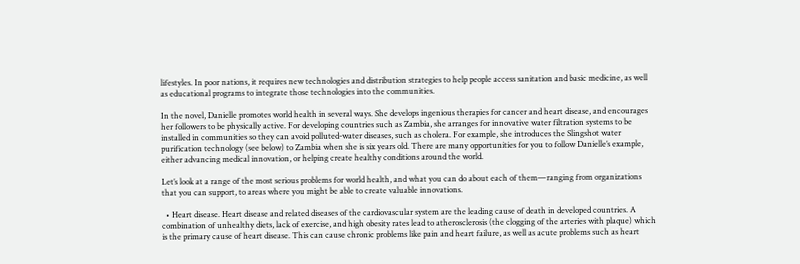lifestyles. In poor nations, it requires new technologies and distribution strategies to help people access sanitation and basic medicine, as well as educational programs to integrate those technologies into the communities.

In the novel, Danielle promotes world health in several ways. She develops ingenious therapies for cancer and heart disease, and encourages her followers to be physically active. For developing countries such as Zambia, she arranges for innovative water filtration systems to be installed in communities so they can avoid polluted-water diseases, such as cholera. For example, she introduces the Slingshot water purification technology (see below) to Zambia when she is six years old. There are many opportunities for you to follow Danielle’s example, either advancing medical innovation, or helping create healthy conditions around the world.

Let’s look at a range of the most serious problems for world health, and what you can do about each of them—ranging from organizations that you can support, to areas where you might be able to create valuable innovations.

  • Heart disease. Heart disease and related diseases of the cardiovascular system are the leading cause of death in developed countries. A combination of unhealthy diets, lack of exercise, and high obesity rates lead to atherosclerosis (the clogging of the arteries with plaque) which is the primary cause of heart disease. This can cause chronic problems like pain and heart failure, as well as acute problems such as heart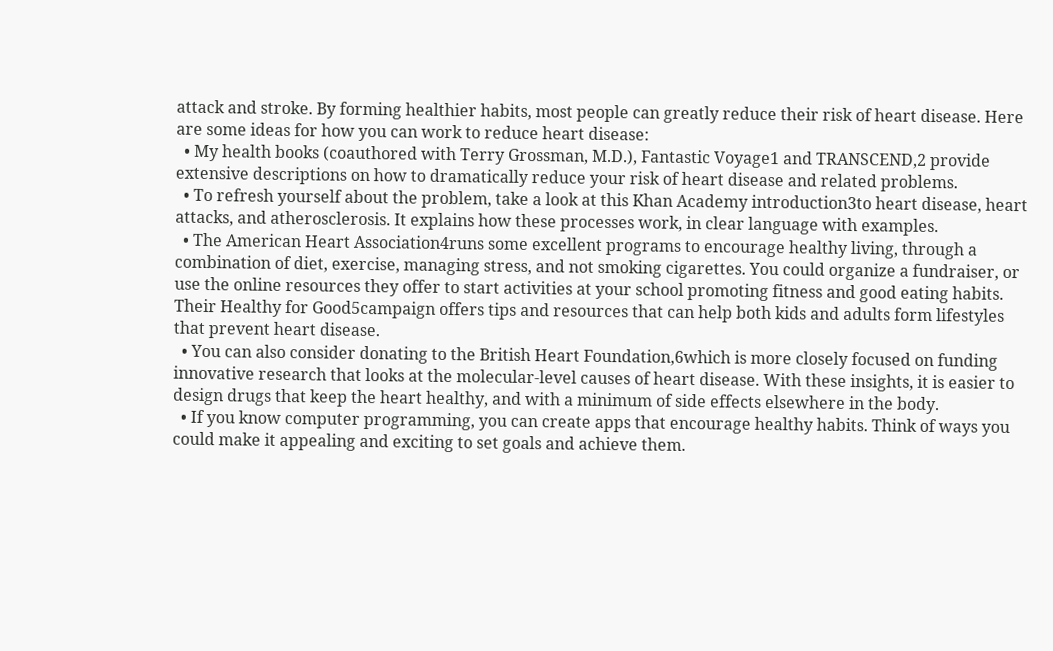attack and stroke. By forming healthier habits, most people can greatly reduce their risk of heart disease. Here are some ideas for how you can work to reduce heart disease:
  • My health books (coauthored with Terry Grossman, M.D.), Fantastic Voyage1 and TRANSCEND,2 provide extensive descriptions on how to dramatically reduce your risk of heart disease and related problems.
  • To refresh yourself about the problem, take a look at this Khan Academy introduction3to heart disease, heart attacks, and atherosclerosis. It explains how these processes work, in clear language with examples.
  • The American Heart Association4runs some excellent programs to encourage healthy living, through a combination of diet, exercise, managing stress, and not smoking cigarettes. You could organize a fundraiser, or use the online resources they offer to start activities at your school promoting fitness and good eating habits. Their Healthy for Good5campaign offers tips and resources that can help both kids and adults form lifestyles that prevent heart disease.
  • You can also consider donating to the British Heart Foundation,6which is more closely focused on funding innovative research that looks at the molecular-level causes of heart disease. With these insights, it is easier to design drugs that keep the heart healthy, and with a minimum of side effects elsewhere in the body.
  • If you know computer programming, you can create apps that encourage healthy habits. Think of ways you could make it appealing and exciting to set goals and achieve them.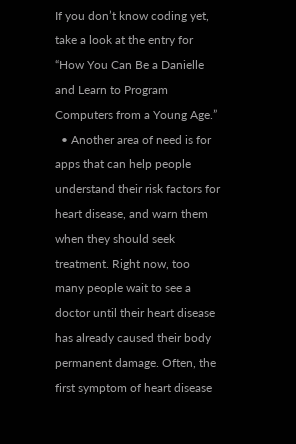If you don’t know coding yet, take a look at the entry for “How You Can Be a Danielle and Learn to Program Computers from a Young Age.”
  • Another area of need is for apps that can help people understand their risk factors for heart disease, and warn them when they should seek treatment. Right now, too many people wait to see a doctor until their heart disease has already caused their body permanent damage. Often, the first symptom of heart disease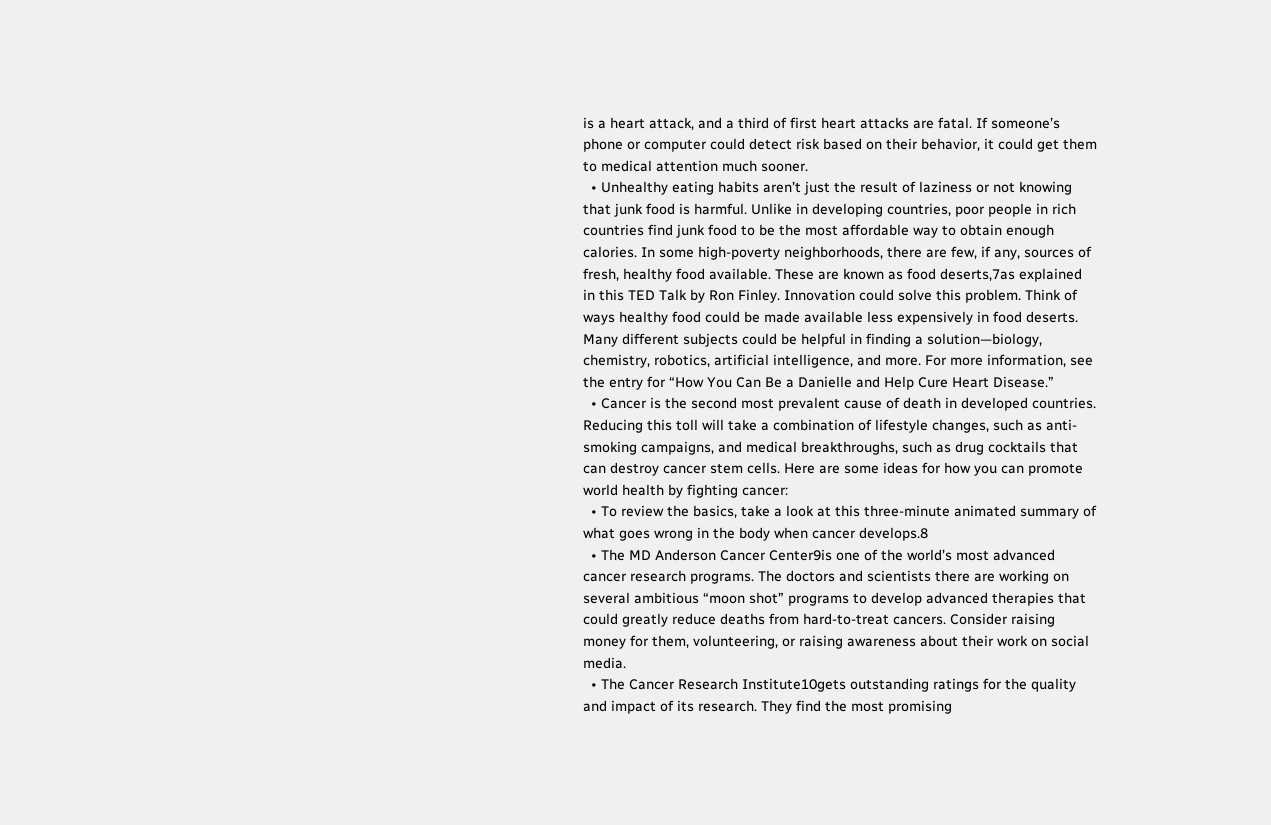is a heart attack, and a third of first heart attacks are fatal. If someone’s phone or computer could detect risk based on their behavior, it could get them to medical attention much sooner.
  • Unhealthy eating habits aren’t just the result of laziness or not knowing that junk food is harmful. Unlike in developing countries, poor people in rich countries find junk food to be the most affordable way to obtain enough calories. In some high-poverty neighborhoods, there are few, if any, sources of fresh, healthy food available. These are known as food deserts,7as explained in this TED Talk by Ron Finley. Innovation could solve this problem. Think of ways healthy food could be made available less expensively in food deserts. Many different subjects could be helpful in finding a solution—biology, chemistry, robotics, artificial intelligence, and more. For more information, see the entry for “How You Can Be a Danielle and Help Cure Heart Disease.”
  • Cancer is the second most prevalent cause of death in developed countries. Reducing this toll will take a combination of lifestyle changes, such as anti-smoking campaigns, and medical breakthroughs, such as drug cocktails that can destroy cancer stem cells. Here are some ideas for how you can promote world health by fighting cancer:
  • To review the basics, take a look at this three-minute animated summary of what goes wrong in the body when cancer develops.8
  • The MD Anderson Cancer Center9is one of the world’s most advanced cancer research programs. The doctors and scientists there are working on several ambitious “moon shot” programs to develop advanced therapies that could greatly reduce deaths from hard-to-treat cancers. Consider raising money for them, volunteering, or raising awareness about their work on social media.
  • The Cancer Research Institute10gets outstanding ratings for the quality and impact of its research. They find the most promising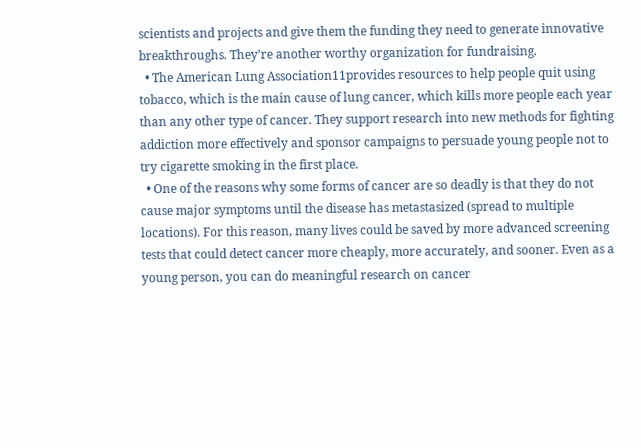scientists and projects and give them the funding they need to generate innovative breakthroughs. They’re another worthy organization for fundraising.
  • The American Lung Association11provides resources to help people quit using tobacco, which is the main cause of lung cancer, which kills more people each year than any other type of cancer. They support research into new methods for fighting addiction more effectively and sponsor campaigns to persuade young people not to try cigarette smoking in the first place.
  • One of the reasons why some forms of cancer are so deadly is that they do not cause major symptoms until the disease has metastasized (spread to multiple locations). For this reason, many lives could be saved by more advanced screening tests that could detect cancer more cheaply, more accurately, and sooner. Even as a young person, you can do meaningful research on cancer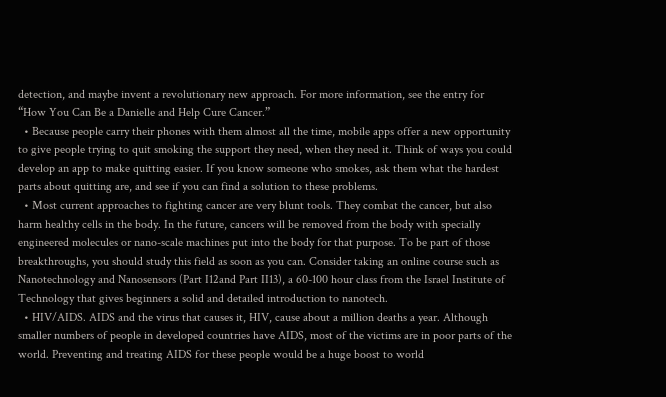detection, and maybe invent a revolutionary new approach. For more information, see the entry for “How You Can Be a Danielle and Help Cure Cancer.”
  • Because people carry their phones with them almost all the time, mobile apps offer a new opportunity to give people trying to quit smoking the support they need, when they need it. Think of ways you could develop an app to make quitting easier. If you know someone who smokes, ask them what the hardest parts about quitting are, and see if you can find a solution to these problems.
  • Most current approaches to fighting cancer are very blunt tools. They combat the cancer, but also harm healthy cells in the body. In the future, cancers will be removed from the body with specially engineered molecules or nano-scale machines put into the body for that purpose. To be part of those breakthroughs, you should study this field as soon as you can. Consider taking an online course such as Nanotechnology and Nanosensors (Part I12and Part II13), a 60-100 hour class from the Israel Institute of Technology that gives beginners a solid and detailed introduction to nanotech.
  • HIV/AIDS. AIDS and the virus that causes it, HIV, cause about a million deaths a year. Although smaller numbers of people in developed countries have AIDS, most of the victims are in poor parts of the world. Preventing and treating AIDS for these people would be a huge boost to world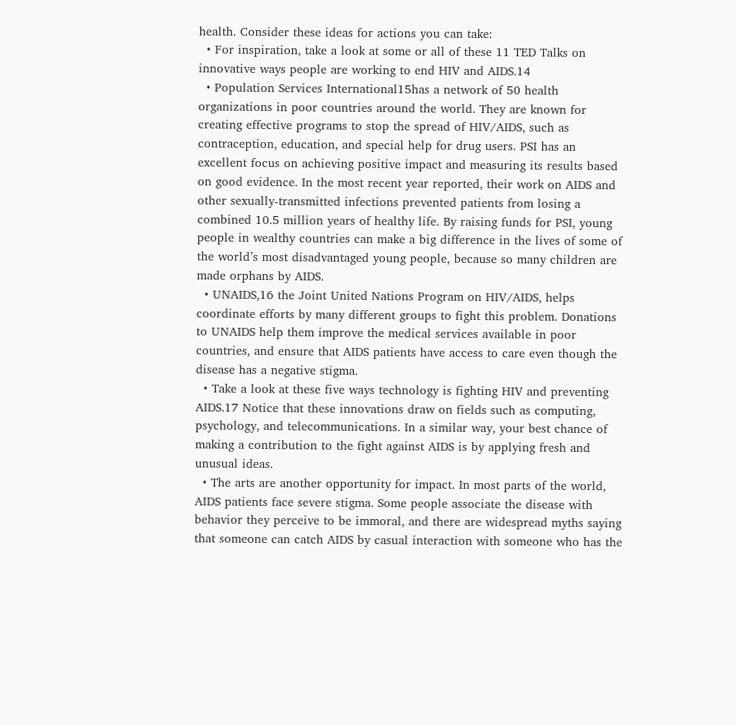health. Consider these ideas for actions you can take:
  • For inspiration, take a look at some or all of these 11 TED Talks on innovative ways people are working to end HIV and AIDS.14
  • Population Services International15has a network of 50 health organizations in poor countries around the world. They are known for creating effective programs to stop the spread of HIV/AIDS, such as contraception, education, and special help for drug users. PSI has an excellent focus on achieving positive impact and measuring its results based on good evidence. In the most recent year reported, their work on AIDS and other sexually-transmitted infections prevented patients from losing a combined 10.5 million years of healthy life. By raising funds for PSI, young people in wealthy countries can make a big difference in the lives of some of the world’s most disadvantaged young people, because so many children are made orphans by AIDS.
  • UNAIDS,16 the Joint United Nations Program on HIV/AIDS, helps coordinate efforts by many different groups to fight this problem. Donations to UNAIDS help them improve the medical services available in poor countries, and ensure that AIDS patients have access to care even though the disease has a negative stigma.
  • Take a look at these five ways technology is fighting HIV and preventing AIDS.17 Notice that these innovations draw on fields such as computing, psychology, and telecommunications. In a similar way, your best chance of making a contribution to the fight against AIDS is by applying fresh and unusual ideas.
  • The arts are another opportunity for impact. In most parts of the world, AIDS patients face severe stigma. Some people associate the disease with behavior they perceive to be immoral, and there are widespread myths saying that someone can catch AIDS by casual interaction with someone who has the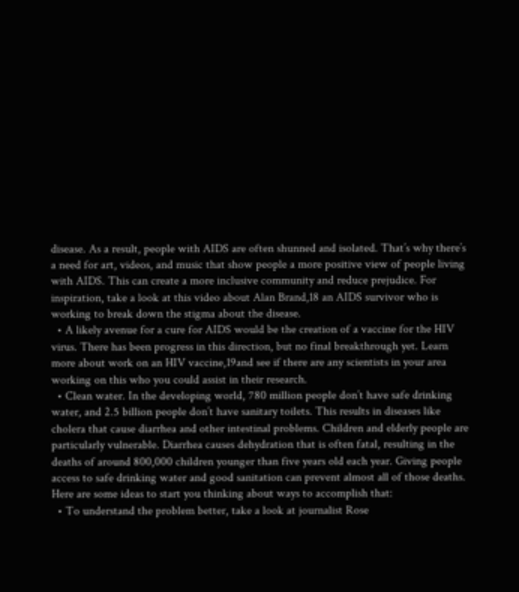disease. As a result, people with AIDS are often shunned and isolated. That’s why there’s a need for art, videos, and music that show people a more positive view of people living with AIDS. This can create a more inclusive community and reduce prejudice. For inspiration, take a look at this video about Alan Brand,18 an AIDS survivor who is working to break down the stigma about the disease.
  • A likely avenue for a cure for AIDS would be the creation of a vaccine for the HIV virus. There has been progress in this direction, but no final breakthrough yet. Learn more about work on an HIV vaccine,19and see if there are any scientists in your area working on this who you could assist in their research.
  • Clean water. In the developing world, 780 million people don’t have safe drinking water, and 2.5 billion people don’t have sanitary toilets. This results in diseases like cholera that cause diarrhea and other intestinal problems. Children and elderly people are particularly vulnerable. Diarrhea causes dehydration that is often fatal, resulting in the deaths of around 800,000 children younger than five years old each year. Giving people access to safe drinking water and good sanitation can prevent almost all of those deaths. Here are some ideas to start you thinking about ways to accomplish that:
  • To understand the problem better, take a look at journalist Rose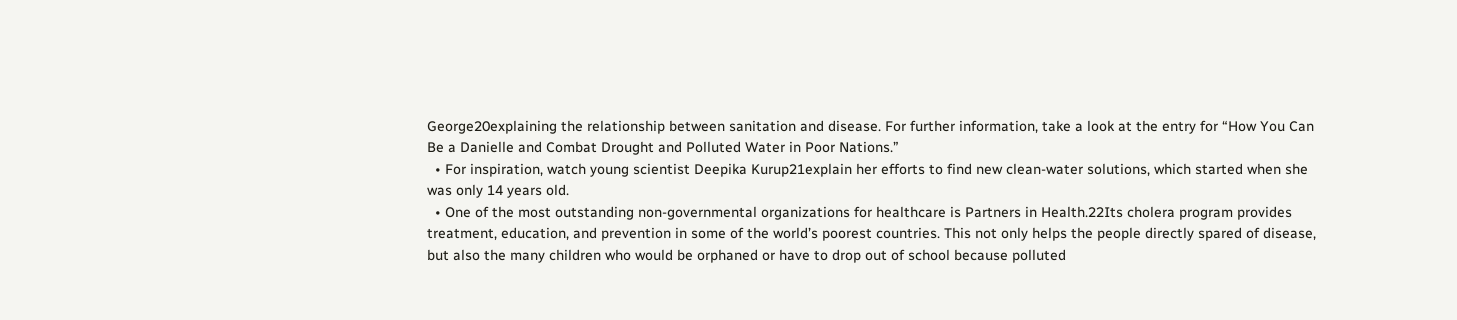George20explaining the relationship between sanitation and disease. For further information, take a look at the entry for “How You Can Be a Danielle and Combat Drought and Polluted Water in Poor Nations.”
  • For inspiration, watch young scientist Deepika Kurup21explain her efforts to find new clean-water solutions, which started when she was only 14 years old.
  • One of the most outstanding non-governmental organizations for healthcare is Partners in Health.22Its cholera program provides treatment, education, and prevention in some of the world’s poorest countries. This not only helps the people directly spared of disease, but also the many children who would be orphaned or have to drop out of school because polluted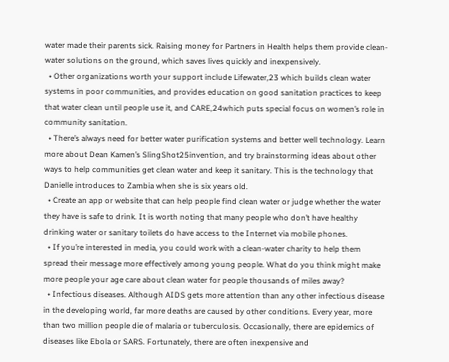water made their parents sick. Raising money for Partners in Health helps them provide clean-water solutions on the ground, which saves lives quickly and inexpensively.
  • Other organizations worth your support include Lifewater,23 which builds clean water systems in poor communities, and provides education on good sanitation practices to keep that water clean until people use it, and CARE,24which puts special focus on women’s role in community sanitation.
  • There’s always need for better water purification systems and better well technology. Learn more about Dean Kamen’s SlingShot25invention, and try brainstorming ideas about other ways to help communities get clean water and keep it sanitary. This is the technology that Danielle introduces to Zambia when she is six years old.
  • Create an app or website that can help people find clean water or judge whether the water they have is safe to drink. It is worth noting that many people who don’t have healthy drinking water or sanitary toilets do have access to the Internet via mobile phones.
  • If you’re interested in media, you could work with a clean-water charity to help them spread their message more effectively among young people. What do you think might make more people your age care about clean water for people thousands of miles away?
  • Infectious diseases. Although AIDS gets more attention than any other infectious disease in the developing world, far more deaths are caused by other conditions. Every year, more than two million people die of malaria or tuberculosis. Occasionally, there are epidemics of diseases like Ebola or SARS. Fortunately, there are often inexpensive and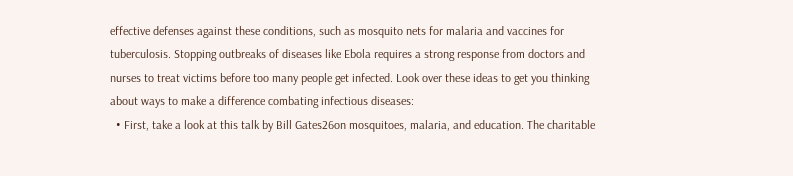effective defenses against these conditions, such as mosquito nets for malaria and vaccines for tuberculosis. Stopping outbreaks of diseases like Ebola requires a strong response from doctors and nurses to treat victims before too many people get infected. Look over these ideas to get you thinking about ways to make a difference combating infectious diseases:
  • First, take a look at this talk by Bill Gates26on mosquitoes, malaria, and education. The charitable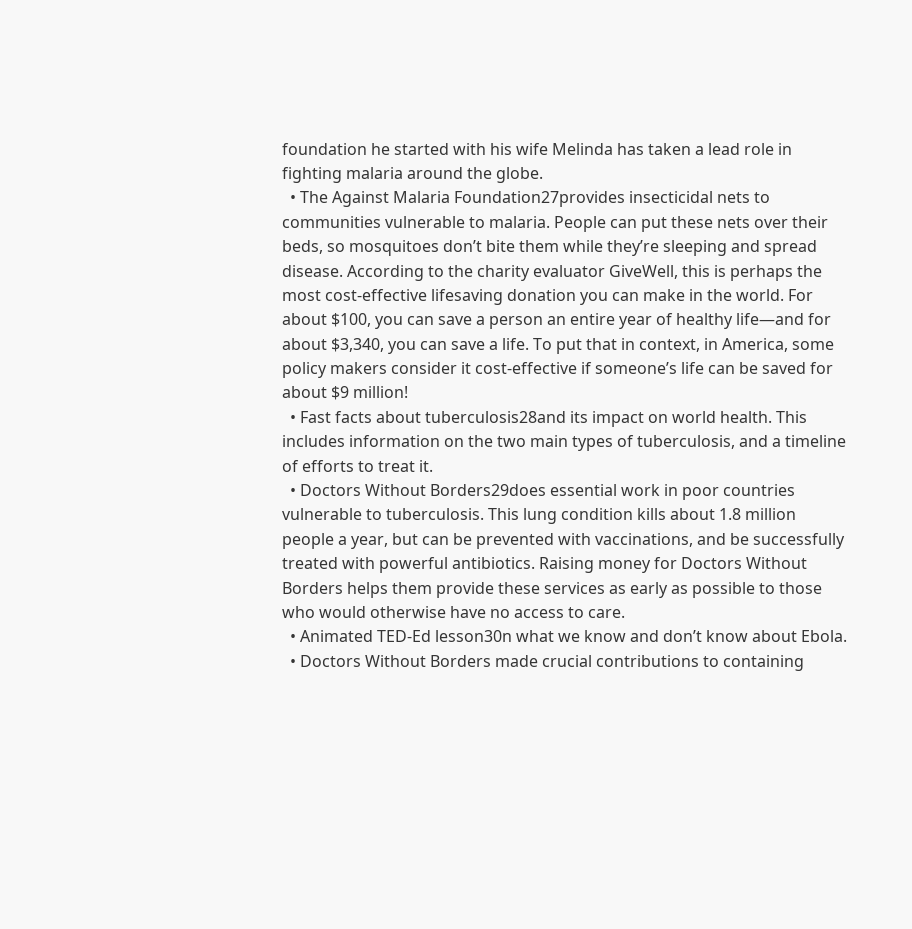foundation he started with his wife Melinda has taken a lead role in fighting malaria around the globe.
  • The Against Malaria Foundation27provides insecticidal nets to communities vulnerable to malaria. People can put these nets over their beds, so mosquitoes don’t bite them while they’re sleeping and spread disease. According to the charity evaluator GiveWell, this is perhaps the most cost-effective lifesaving donation you can make in the world. For about $100, you can save a person an entire year of healthy life—and for about $3,340, you can save a life. To put that in context, in America, some policy makers consider it cost-effective if someone’s life can be saved for about $9 million!
  • Fast facts about tuberculosis28and its impact on world health. This includes information on the two main types of tuberculosis, and a timeline of efforts to treat it.
  • Doctors Without Borders29does essential work in poor countries vulnerable to tuberculosis. This lung condition kills about 1.8 million people a year, but can be prevented with vaccinations, and be successfully treated with powerful antibiotics. Raising money for Doctors Without Borders helps them provide these services as early as possible to those who would otherwise have no access to care.
  • Animated TED-Ed lesson30n what we know and don’t know about Ebola.
  • Doctors Without Borders made crucial contributions to containing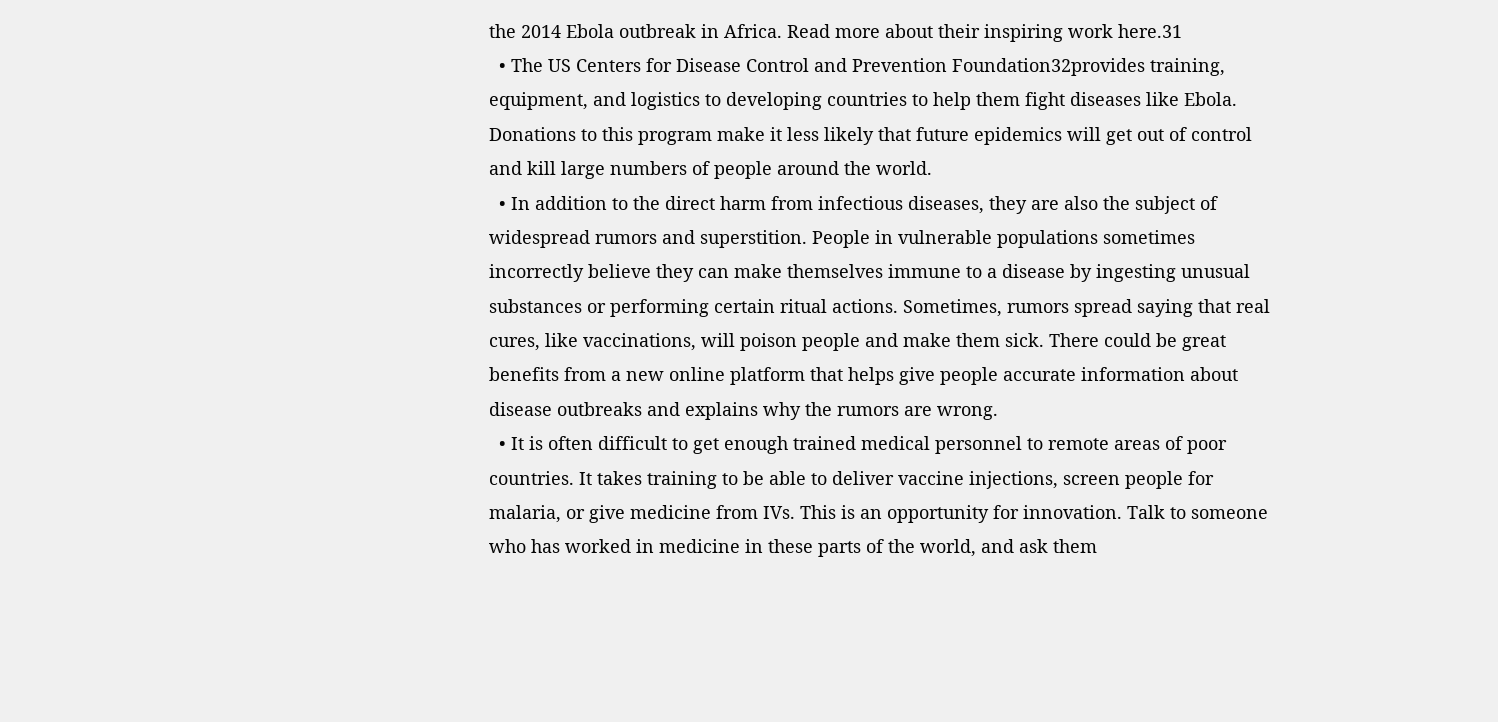the 2014 Ebola outbreak in Africa. Read more about their inspiring work here.31
  • The US Centers for Disease Control and Prevention Foundation32provides training, equipment, and logistics to developing countries to help them fight diseases like Ebola. Donations to this program make it less likely that future epidemics will get out of control and kill large numbers of people around the world.
  • In addition to the direct harm from infectious diseases, they are also the subject of widespread rumors and superstition. People in vulnerable populations sometimes incorrectly believe they can make themselves immune to a disease by ingesting unusual substances or performing certain ritual actions. Sometimes, rumors spread saying that real cures, like vaccinations, will poison people and make them sick. There could be great benefits from a new online platform that helps give people accurate information about disease outbreaks and explains why the rumors are wrong.
  • It is often difficult to get enough trained medical personnel to remote areas of poor countries. It takes training to be able to deliver vaccine injections, screen people for malaria, or give medicine from IVs. This is an opportunity for innovation. Talk to someone who has worked in medicine in these parts of the world, and ask them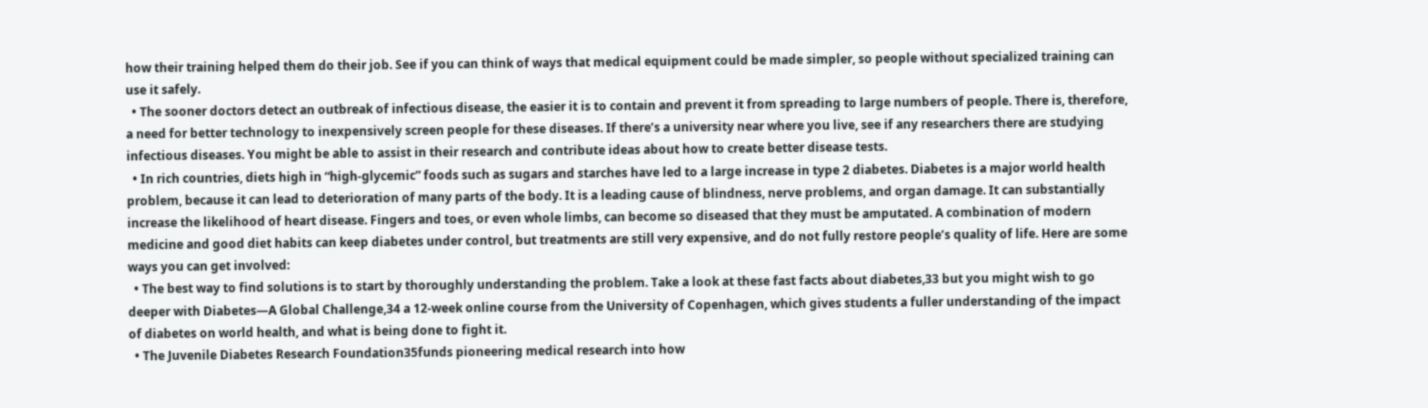how their training helped them do their job. See if you can think of ways that medical equipment could be made simpler, so people without specialized training can use it safely.
  • The sooner doctors detect an outbreak of infectious disease, the easier it is to contain and prevent it from spreading to large numbers of people. There is, therefore, a need for better technology to inexpensively screen people for these diseases. If there’s a university near where you live, see if any researchers there are studying infectious diseases. You might be able to assist in their research and contribute ideas about how to create better disease tests.
  • In rich countries, diets high in “high-glycemic” foods such as sugars and starches have led to a large increase in type 2 diabetes. Diabetes is a major world health problem, because it can lead to deterioration of many parts of the body. It is a leading cause of blindness, nerve problems, and organ damage. It can substantially increase the likelihood of heart disease. Fingers and toes, or even whole limbs, can become so diseased that they must be amputated. A combination of modern medicine and good diet habits can keep diabetes under control, but treatments are still very expensive, and do not fully restore people’s quality of life. Here are some ways you can get involved:
  • The best way to find solutions is to start by thoroughly understanding the problem. Take a look at these fast facts about diabetes,33 but you might wish to go deeper with Diabetes—A Global Challenge,34 a 12-week online course from the University of Copenhagen, which gives students a fuller understanding of the impact of diabetes on world health, and what is being done to fight it.
  • The Juvenile Diabetes Research Foundation35funds pioneering medical research into how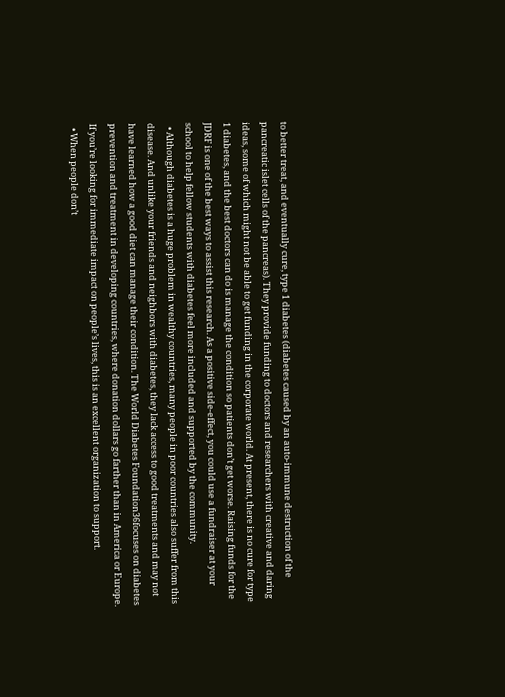to better treat, and eventually cure, type 1 diabetes (diabetes caused by an auto-immune destruction of the pancreatic islet cells of the pancreas). They provide funding to doctors and researchers with creative and daring ideas, some of which might not be able to get funding in the corporate world. At present, there is no cure for type 1 diabetes, and the best doctors can do is manage the condition so patients don’t get worse. Raising funds for the JDRF is one of the best ways to assist this research. As a positive side-effect, you could use a fundraiser at your school to help fellow students with diabetes feel more included and supported by the community.
  • Although diabetes is a huge problem in wealthy countries, many people in poor countries also suffer from this disease. And unlike your friends and neighbors with diabetes, they lack access to good treatments and may not have learned how a good diet can manage their condition. The World Diabetes Foundation36focuses on diabetes prevention and treatment in developing countries, where donation dollars go farther than in America or Europe. If you’re looking for immediate impact on people’s lives, this is an excellent organization to support.
  • When people don’t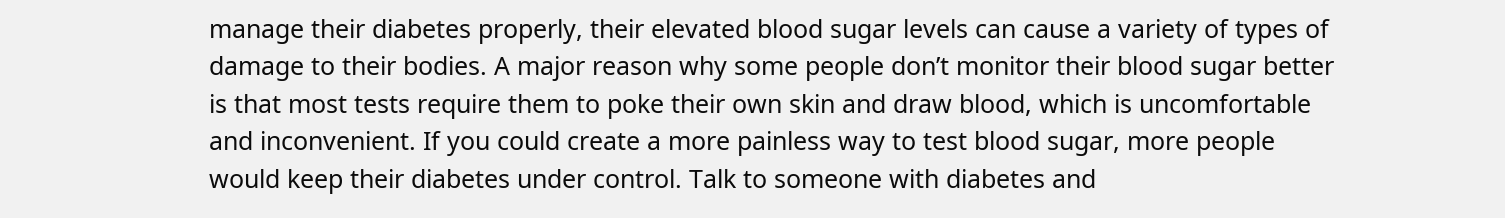manage their diabetes properly, their elevated blood sugar levels can cause a variety of types of damage to their bodies. A major reason why some people don’t monitor their blood sugar better is that most tests require them to poke their own skin and draw blood, which is uncomfortable and inconvenient. If you could create a more painless way to test blood sugar, more people would keep their diabetes under control. Talk to someone with diabetes and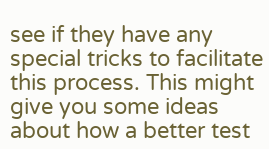see if they have any special tricks to facilitate this process. This might give you some ideas about how a better test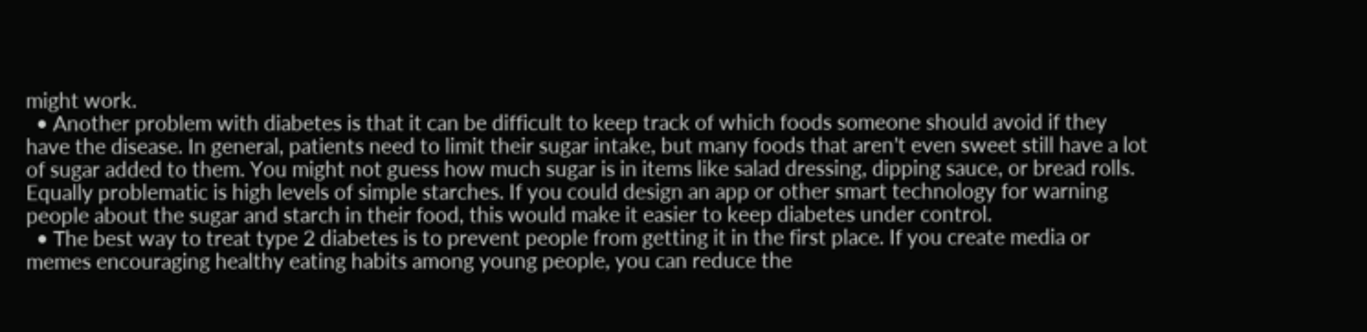might work.
  • Another problem with diabetes is that it can be difficult to keep track of which foods someone should avoid if they have the disease. In general, patients need to limit their sugar intake, but many foods that aren’t even sweet still have a lot of sugar added to them. You might not guess how much sugar is in items like salad dressing, dipping sauce, or bread rolls. Equally problematic is high levels of simple starches. If you could design an app or other smart technology for warning people about the sugar and starch in their food, this would make it easier to keep diabetes under control.
  • The best way to treat type 2 diabetes is to prevent people from getting it in the first place. If you create media or memes encouraging healthy eating habits among young people, you can reduce the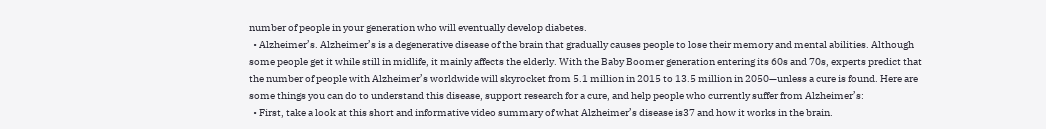number of people in your generation who will eventually develop diabetes.
  • Alzheimer’s. Alzheimer’s is a degenerative disease of the brain that gradually causes people to lose their memory and mental abilities. Although some people get it while still in midlife, it mainly affects the elderly. With the Baby Boomer generation entering its 60s and 70s, experts predict that the number of people with Alzheimer’s worldwide will skyrocket from 5.1 million in 2015 to 13.5 million in 2050—unless a cure is found. Here are some things you can do to understand this disease, support research for a cure, and help people who currently suffer from Alzheimer’s:
  • First, take a look at this short and informative video summary of what Alzheimer’s disease is37 and how it works in the brain.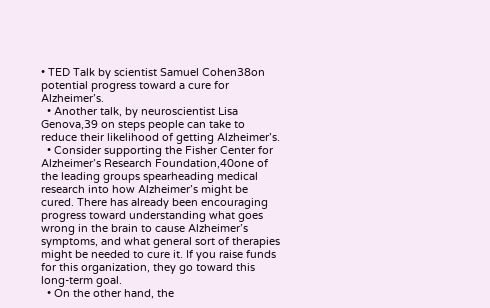• TED Talk by scientist Samuel Cohen38on potential progress toward a cure for Alzheimer’s.
  • Another talk, by neuroscientist Lisa Genova,39 on steps people can take to reduce their likelihood of getting Alzheimer’s.
  • Consider supporting the Fisher Center for Alzheimer’s Research Foundation,40one of the leading groups spearheading medical research into how Alzheimer’s might be cured. There has already been encouraging progress toward understanding what goes wrong in the brain to cause Alzheimer’s symptoms, and what general sort of therapies might be needed to cure it. If you raise funds for this organization, they go toward this long-term goal.
  • On the other hand, the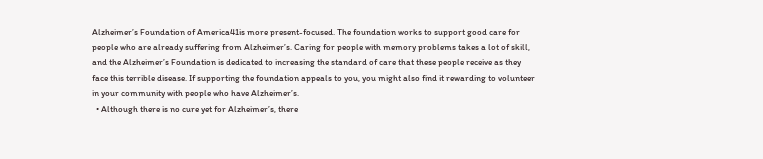Alzheimer’s Foundation of America41is more present-focused. The foundation works to support good care for people who are already suffering from Alzheimer’s. Caring for people with memory problems takes a lot of skill, and the Alzheimer’s Foundation is dedicated to increasing the standard of care that these people receive as they face this terrible disease. If supporting the foundation appeals to you, you might also find it rewarding to volunteer in your community with people who have Alzheimer’s.
  • Although there is no cure yet for Alzheimer’s, there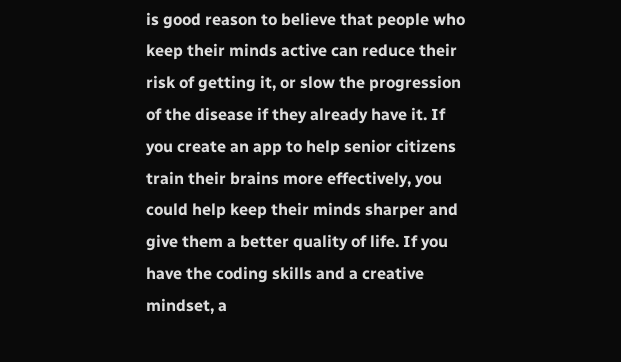is good reason to believe that people who keep their minds active can reduce their risk of getting it, or slow the progression of the disease if they already have it. If you create an app to help senior citizens train their brains more effectively, you could help keep their minds sharper and give them a better quality of life. If you have the coding skills and a creative mindset, a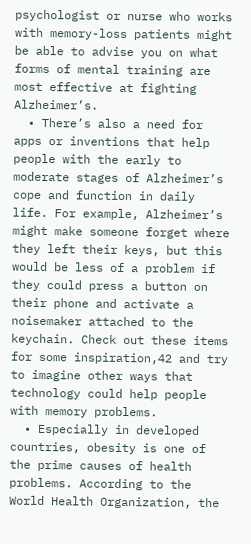psychologist or nurse who works with memory-loss patients might be able to advise you on what forms of mental training are most effective at fighting Alzheimer’s.
  • There’s also a need for apps or inventions that help people with the early to moderate stages of Alzheimer’s cope and function in daily life. For example, Alzheimer’s might make someone forget where they left their keys, but this would be less of a problem if they could press a button on their phone and activate a noisemaker attached to the keychain. Check out these items for some inspiration,42 and try to imagine other ways that technology could help people with memory problems.
  • Especially in developed countries, obesity is one of the prime causes of health problems. According to the World Health Organization, the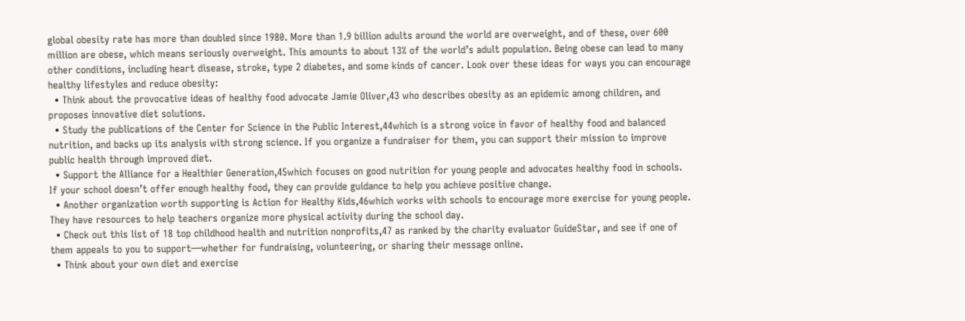global obesity rate has more than doubled since 1980. More than 1.9 billion adults around the world are overweight, and of these, over 600 million are obese, which means seriously overweight. This amounts to about 13% of the world’s adult population. Being obese can lead to many other conditions, including heart disease, stroke, type 2 diabetes, and some kinds of cancer. Look over these ideas for ways you can encourage healthy lifestyles and reduce obesity:
  • Think about the provocative ideas of healthy food advocate Jamie Oliver,43 who describes obesity as an epidemic among children, and proposes innovative diet solutions.
  • Study the publications of the Center for Science in the Public Interest,44which is a strong voice in favor of healthy food and balanced nutrition, and backs up its analysis with strong science. If you organize a fundraiser for them, you can support their mission to improve public health through improved diet.
  • Support the Alliance for a Healthier Generation,45which focuses on good nutrition for young people and advocates healthy food in schools. If your school doesn’t offer enough healthy food, they can provide guidance to help you achieve positive change.
  • Another organization worth supporting is Action for Healthy Kids,46which works with schools to encourage more exercise for young people. They have resources to help teachers organize more physical activity during the school day.
  • Check out this list of 18 top childhood health and nutrition nonprofits,47 as ranked by the charity evaluator GuideStar, and see if one of them appeals to you to support—whether for fundraising, volunteering, or sharing their message online.
  • Think about your own diet and exercise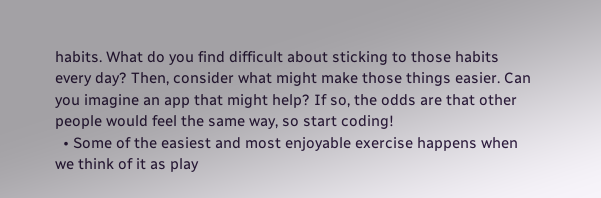habits. What do you find difficult about sticking to those habits every day? Then, consider what might make those things easier. Can you imagine an app that might help? If so, the odds are that other people would feel the same way, so start coding!
  • Some of the easiest and most enjoyable exercise happens when we think of it as play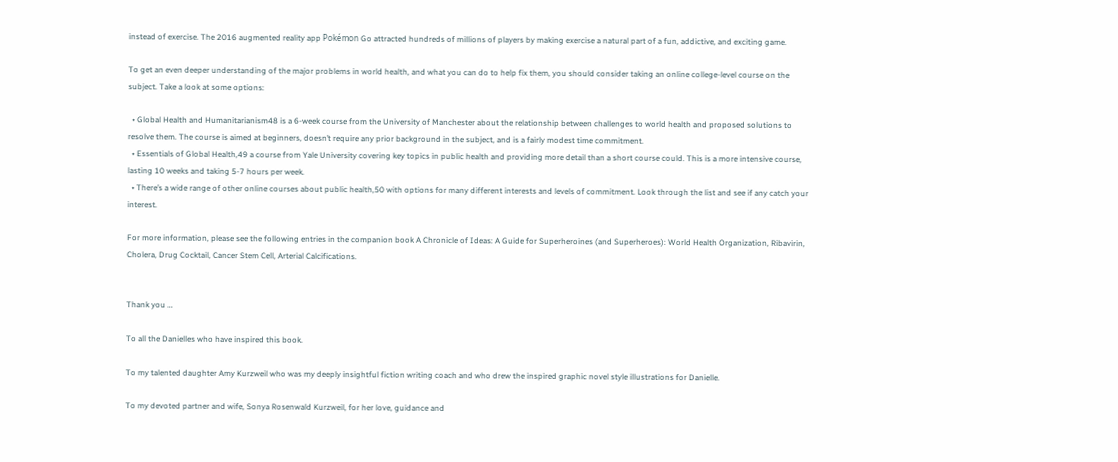instead of exercise. The 2016 augmented reality app Pokémon Go attracted hundreds of millions of players by making exercise a natural part of a fun, addictive, and exciting game.

To get an even deeper understanding of the major problems in world health, and what you can do to help fix them, you should consider taking an online college-level course on the subject. Take a look at some options:

  • Global Health and Humanitarianism48 is a 6-week course from the University of Manchester about the relationship between challenges to world health and proposed solutions to resolve them. The course is aimed at beginners, doesn’t require any prior background in the subject, and is a fairly modest time commitment.
  • Essentials of Global Health,49 a course from Yale University covering key topics in public health and providing more detail than a short course could. This is a more intensive course, lasting 10 weeks and taking 5-7 hours per week.
  • There’s a wide range of other online courses about public health,50 with options for many different interests and levels of commitment. Look through the list and see if any catch your interest.

For more information, please see the following entries in the companion book A Chronicle of Ideas: A Guide for Superheroines (and Superheroes): World Health Organization, Ribavirin, Cholera, Drug Cocktail, Cancer Stem Cell, Arterial Calcifications.


Thank you …

To all the Danielles who have inspired this book.

To my talented daughter Amy Kurzweil who was my deeply insightful fiction writing coach and who drew the inspired graphic novel style illustrations for Danielle.

To my devoted partner and wife, Sonya Rosenwald Kurzweil, for her love, guidance and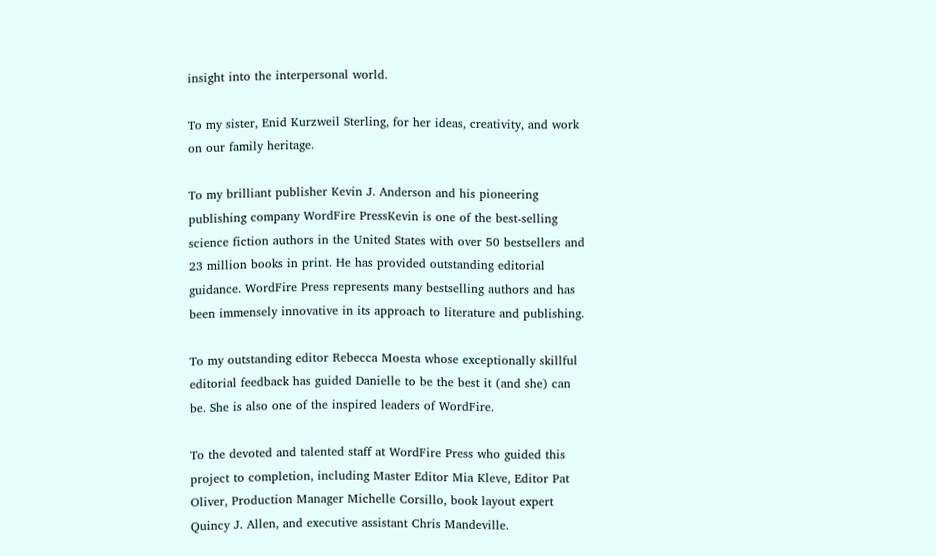insight into the interpersonal world.

To my sister, Enid Kurzweil Sterling, for her ideas, creativity, and work on our family heritage.

To my brilliant publisher Kevin J. Anderson and his pioneering publishing company WordFire PressKevin is one of the best-selling science fiction authors in the United States with over 50 bestsellers and 23 million books in print. He has provided outstanding editorial guidance. WordFire Press represents many bestselling authors and has been immensely innovative in its approach to literature and publishing.

To my outstanding editor Rebecca Moesta whose exceptionally skillful editorial feedback has guided Danielle to be the best it (and she) can be. She is also one of the inspired leaders of WordFire.

To the devoted and talented staff at WordFire Press who guided this project to completion, including Master Editor Mia Kleve, Editor Pat Oliver, Production Manager Michelle Corsillo, book layout expert Quincy J. Allen, and executive assistant Chris Mandeville.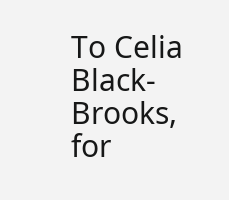To Celia Black-Brooks, for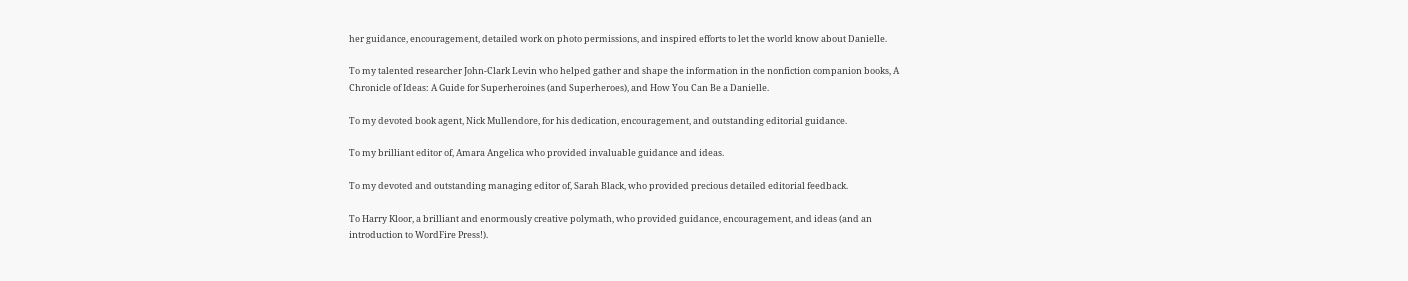her guidance, encouragement, detailed work on photo permissions, and inspired efforts to let the world know about Danielle.

To my talented researcher John-Clark Levin who helped gather and shape the information in the nonfiction companion books, A Chronicle of Ideas: A Guide for Superheroines (and Superheroes), and How You Can Be a Danielle.

To my devoted book agent, Nick Mullendore, for his dedication, encouragement, and outstanding editorial guidance.

To my brilliant editor of, Amara Angelica who provided invaluable guidance and ideas.

To my devoted and outstanding managing editor of, Sarah Black, who provided precious detailed editorial feedback.

To Harry Kloor, a brilliant and enormously creative polymath, who provided guidance, encouragement, and ideas (and an introduction to WordFire Press!).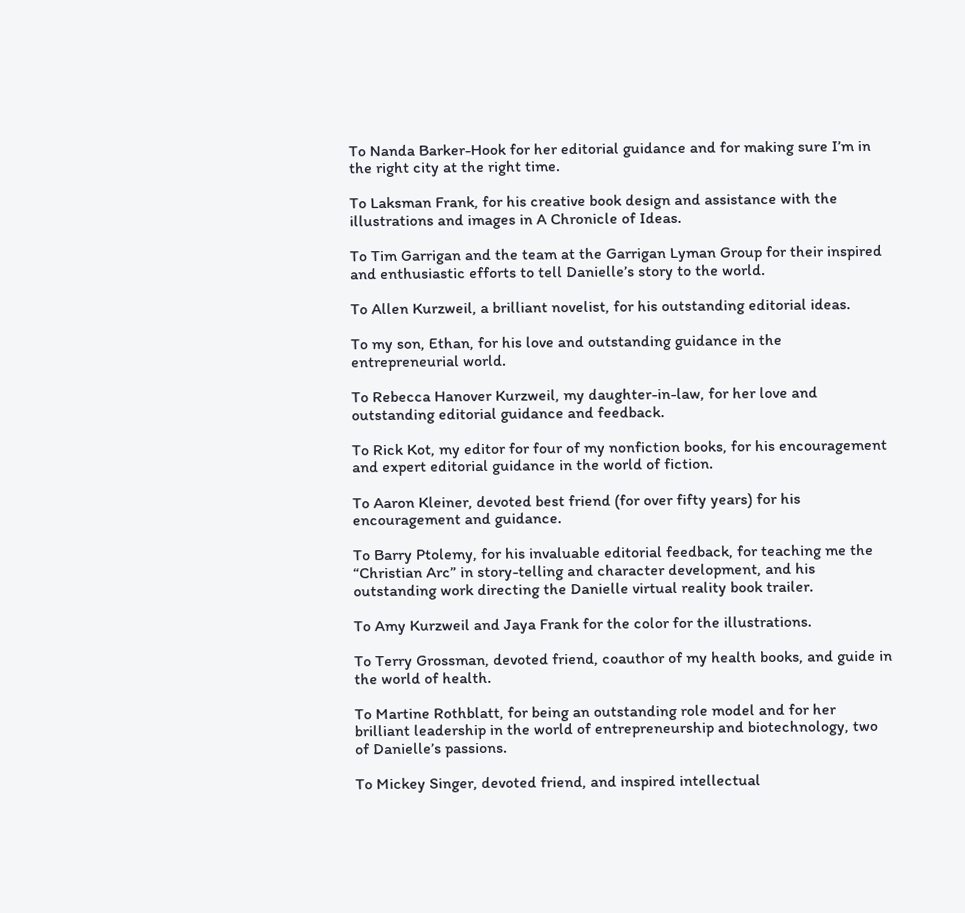To Nanda Barker-Hook for her editorial guidance and for making sure I’m in the right city at the right time.

To Laksman Frank, for his creative book design and assistance with the illustrations and images in A Chronicle of Ideas.

To Tim Garrigan and the team at the Garrigan Lyman Group for their inspired and enthusiastic efforts to tell Danielle’s story to the world.

To Allen Kurzweil, a brilliant novelist, for his outstanding editorial ideas.

To my son, Ethan, for his love and outstanding guidance in the entrepreneurial world.

To Rebecca Hanover Kurzweil, my daughter-in-law, for her love and outstanding editorial guidance and feedback.

To Rick Kot, my editor for four of my nonfiction books, for his encouragement and expert editorial guidance in the world of fiction.

To Aaron Kleiner, devoted best friend (for over fifty years) for his encouragement and guidance.

To Barry Ptolemy, for his invaluable editorial feedback, for teaching me the “Christian Arc” in story-telling and character development, and his outstanding work directing the Danielle virtual reality book trailer.

To Amy Kurzweil and Jaya Frank for the color for the illustrations.

To Terry Grossman, devoted friend, coauthor of my health books, and guide in the world of health.

To Martine Rothblatt, for being an outstanding role model and for her brilliant leadership in the world of entrepreneurship and biotechnology, two of Danielle’s passions.

To Mickey Singer, devoted friend, and inspired intellectual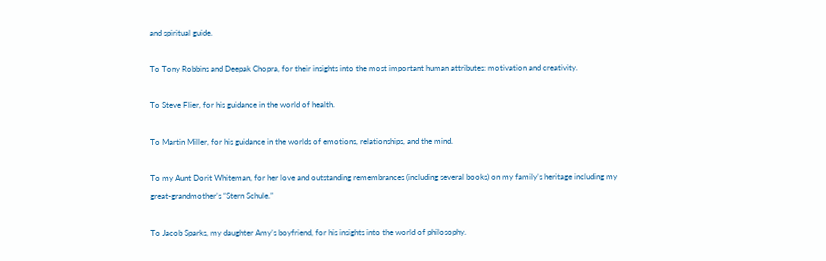and spiritual guide.

To Tony Robbins and Deepak Chopra, for their insights into the most important human attributes: motivation and creativity.

To Steve Flier, for his guidance in the world of health.

To Martin Miller, for his guidance in the worlds of emotions, relationships, and the mind.

To my Aunt Dorit Whiteman, for her love and outstanding remembrances (including several books) on my family’s heritage including my great-grandmother’s “Stern Schule.”

To Jacob Sparks, my daughter Amy’s boyfriend, for his insights into the world of philosophy.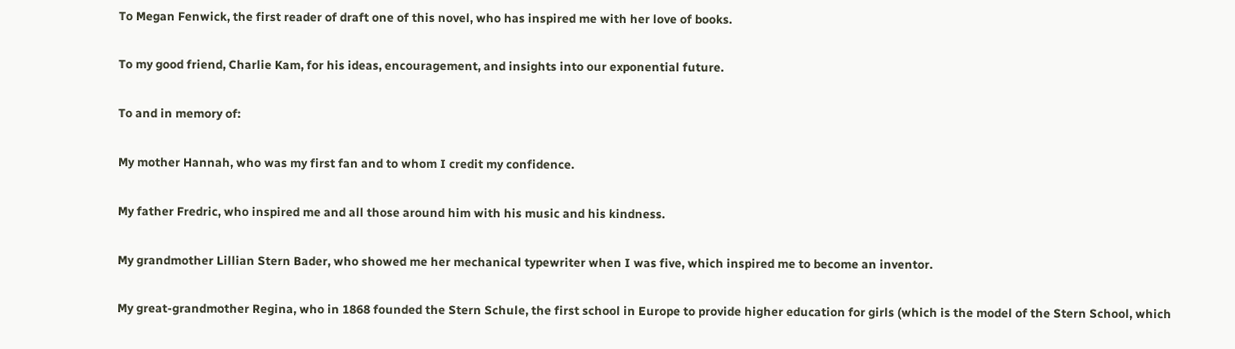To Megan Fenwick, the first reader of draft one of this novel, who has inspired me with her love of books.

To my good friend, Charlie Kam, for his ideas, encouragement, and insights into our exponential future.

To and in memory of:

My mother Hannah, who was my first fan and to whom I credit my confidence.

My father Fredric, who inspired me and all those around him with his music and his kindness.

My grandmother Lillian Stern Bader, who showed me her mechanical typewriter when I was five, which inspired me to become an inventor.

My great-grandmother Regina, who in 1868 founded the Stern Schule, the first school in Europe to provide higher education for girls (which is the model of the Stern School, which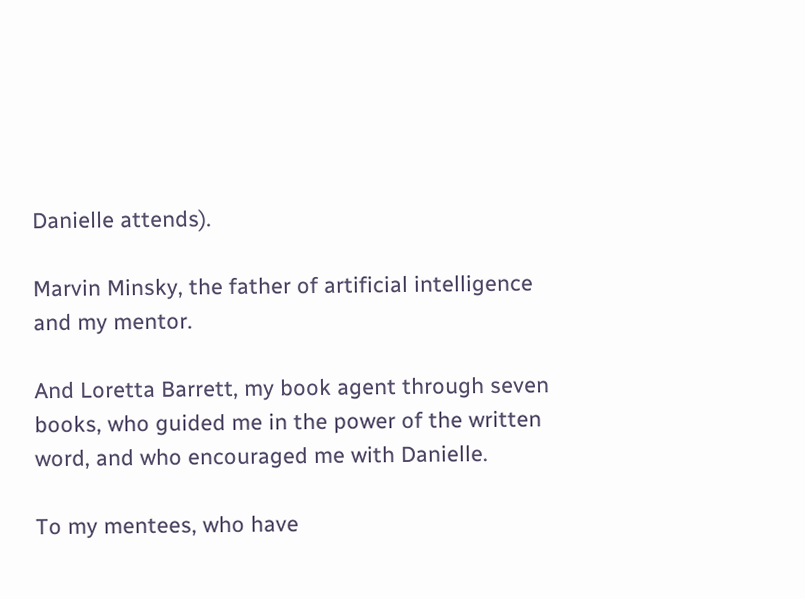Danielle attends).

Marvin Minsky, the father of artificial intelligence and my mentor.

And Loretta Barrett, my book agent through seven books, who guided me in the power of the written word, and who encouraged me with Danielle.

To my mentees, who have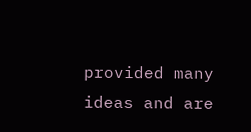provided many ideas and are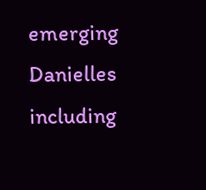emerging Danielles including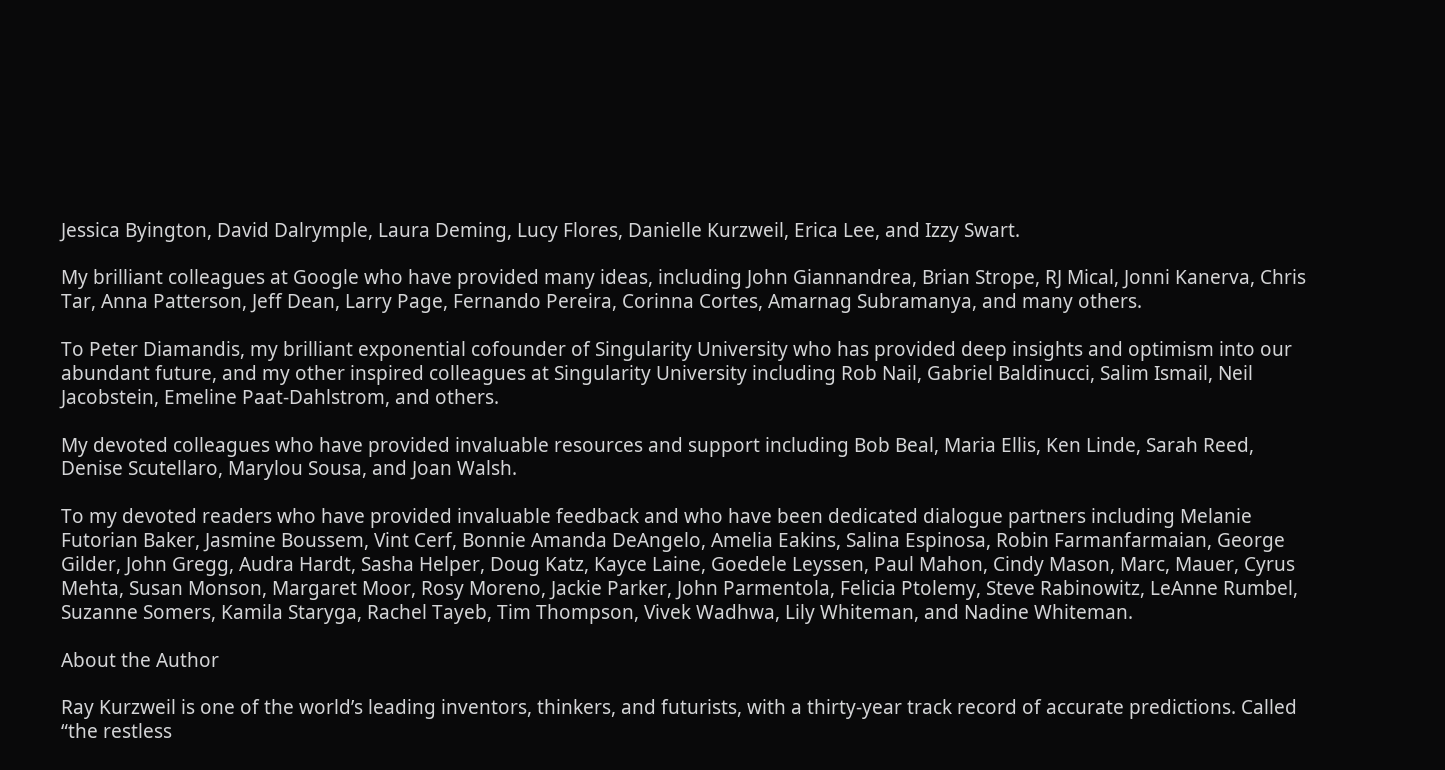Jessica Byington, David Dalrymple, Laura Deming, Lucy Flores, Danielle Kurzweil, Erica Lee, and Izzy Swart.

My brilliant colleagues at Google who have provided many ideas, including John Giannandrea, Brian Strope, RJ Mical, Jonni Kanerva, Chris Tar, Anna Patterson, Jeff Dean, Larry Page, Fernando Pereira, Corinna Cortes, Amarnag Subramanya, and many others.

To Peter Diamandis, my brilliant exponential cofounder of Singularity University who has provided deep insights and optimism into our abundant future, and my other inspired colleagues at Singularity University including Rob Nail, Gabriel Baldinucci, Salim Ismail, Neil Jacobstein, Emeline Paat-Dahlstrom, and others.

My devoted colleagues who have provided invaluable resources and support including Bob Beal, Maria Ellis, Ken Linde, Sarah Reed, Denise Scutellaro, Marylou Sousa, and Joan Walsh.

To my devoted readers who have provided invaluable feedback and who have been dedicated dialogue partners including Melanie Futorian Baker, Jasmine Boussem, Vint Cerf, Bonnie Amanda DeAngelo, Amelia Eakins, Salina Espinosa, Robin Farmanfarmaian, George Gilder, John Gregg, Audra Hardt, Sasha Helper, Doug Katz, Kayce Laine, Goedele Leyssen, Paul Mahon, Cindy Mason, Marc, Mauer, Cyrus Mehta, Susan Monson, Margaret Moor, Rosy Moreno, Jackie Parker, John Parmentola, Felicia Ptolemy, Steve Rabinowitz, LeAnne Rumbel, Suzanne Somers, Kamila Staryga, Rachel Tayeb, Tim Thompson, Vivek Wadhwa, Lily Whiteman, and Nadine Whiteman.

About the Author

Ray Kurzweil is one of the world’s leading inventors, thinkers, and futurists, with a thirty-year track record of accurate predictions. Called “the restless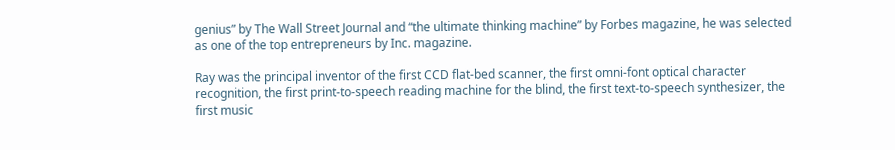genius” by The Wall Street Journal and “the ultimate thinking machine” by Forbes magazine, he was selected as one of the top entrepreneurs by Inc. magazine.

Ray was the principal inventor of the first CCD flat-bed scanner, the first omni-font optical character recognition, the first print-to-speech reading machine for the blind, the first text-to-speech synthesizer, the first music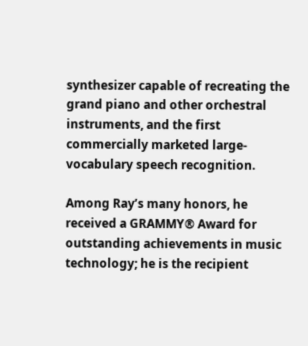synthesizer capable of recreating the grand piano and other orchestral instruments, and the first commercially marketed large-vocabulary speech recognition.

Among Ray’s many honors, he received a GRAMMY® Award for outstanding achievements in music technology; he is the recipient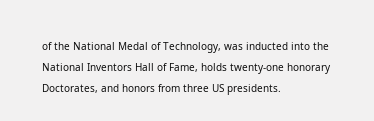of the National Medal of Technology, was inducted into the National Inventors Hall of Fame, holds twenty-one honorary Doctorates, and honors from three US presidents.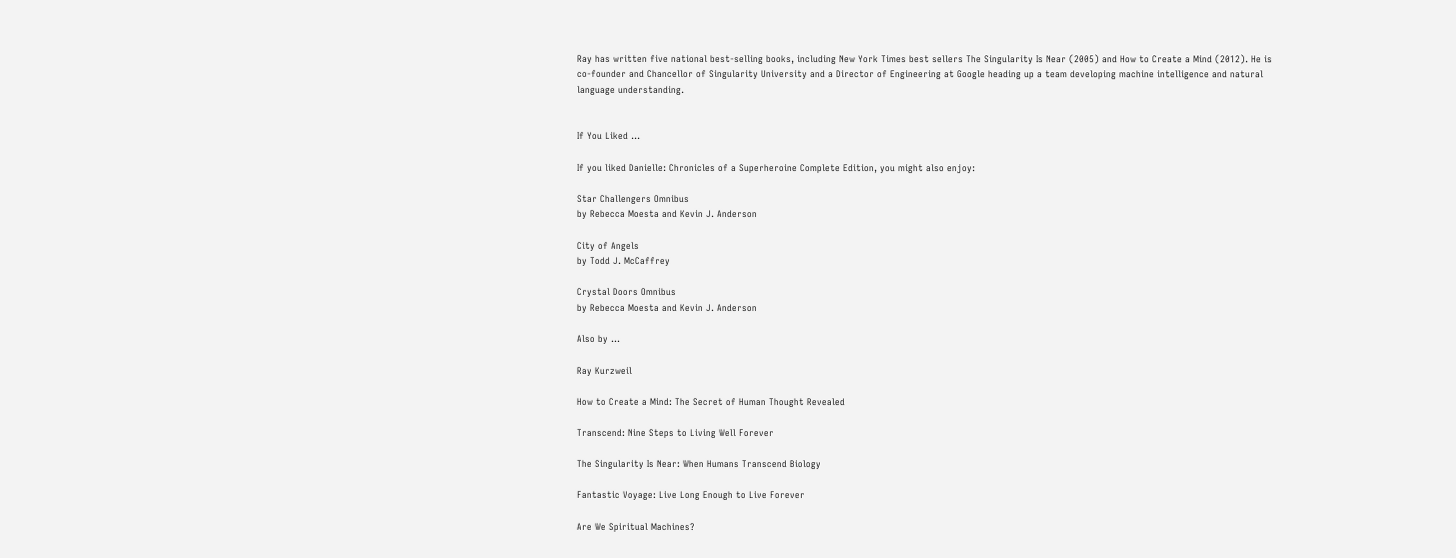Ray has written five national best-selling books, including New York Times best sellers The Singularity Is Near (2005) and How to Create a Mind (2012). He is co-founder and Chancellor of Singularity University and a Director of Engineering at Google heading up a team developing machine intelligence and natural language understanding.


If You Liked …

If you liked Danielle: Chronicles of a Superheroine Complete Edition, you might also enjoy:

Star Challengers Omnibus
by Rebecca Moesta and Kevin J. Anderson

City of Angels
by Todd J. McCaffrey

Crystal Doors Omnibus
by Rebecca Moesta and Kevin J. Anderson

Also by …

Ray Kurzweil

How to Create a Mind: The Secret of Human Thought Revealed

Transcend: Nine Steps to Living Well Forever

The Singularity Is Near: When Humans Transcend Biology

Fantastic Voyage: Live Long Enough to Live Forever

Are We Spiritual Machines?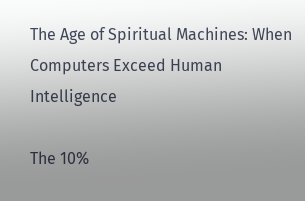The Age of Spiritual Machines: When Computers Exceed Human Intelligence

The 10%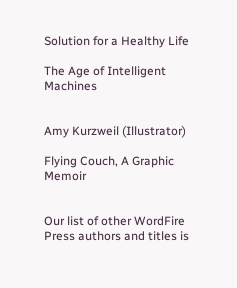Solution for a Healthy Life

The Age of Intelligent Machines


Amy Kurzweil (Illustrator)

Flying Couch, A Graphic Memoir


Our list of other WordFire Press authors and titles is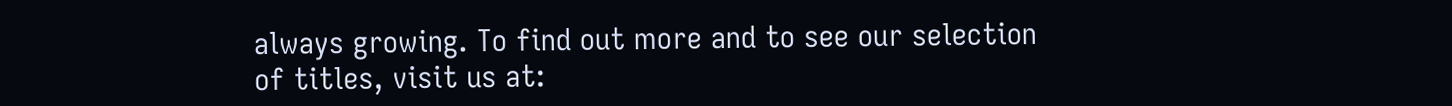always growing. To find out more and to see our selection of titles, visit us at: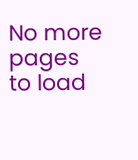No more pages to load